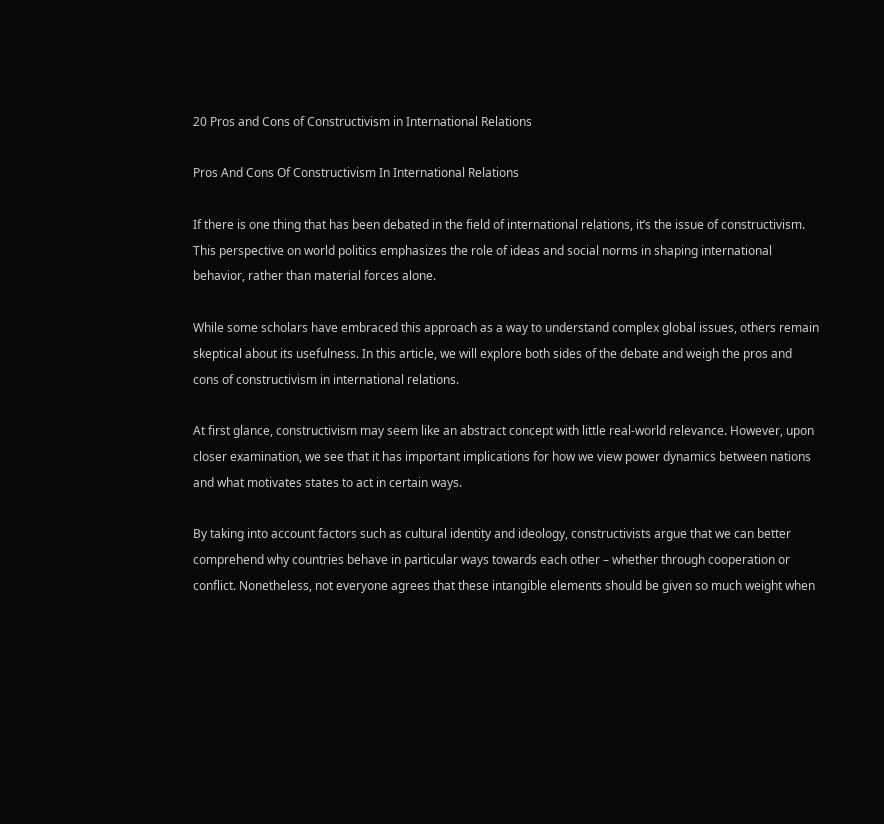20 Pros and Cons of Constructivism in International Relations

Pros And Cons Of Constructivism In International Relations

If there is one thing that has been debated in the field of international relations, it’s the issue of constructivism. This perspective on world politics emphasizes the role of ideas and social norms in shaping international behavior, rather than material forces alone.

While some scholars have embraced this approach as a way to understand complex global issues, others remain skeptical about its usefulness. In this article, we will explore both sides of the debate and weigh the pros and cons of constructivism in international relations.

At first glance, constructivism may seem like an abstract concept with little real-world relevance. However, upon closer examination, we see that it has important implications for how we view power dynamics between nations and what motivates states to act in certain ways.

By taking into account factors such as cultural identity and ideology, constructivists argue that we can better comprehend why countries behave in particular ways towards each other – whether through cooperation or conflict. Nonetheless, not everyone agrees that these intangible elements should be given so much weight when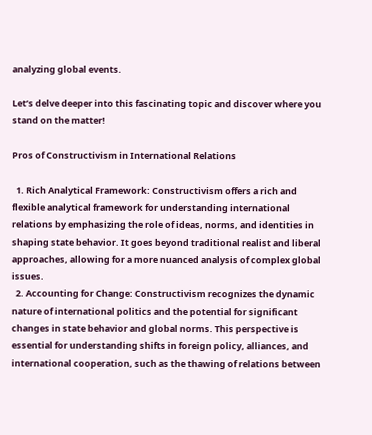analyzing global events.

Let’s delve deeper into this fascinating topic and discover where you stand on the matter!

Pros of Constructivism in International Relations

  1. Rich Analytical Framework: Constructivism offers a rich and flexible analytical framework for understanding international relations by emphasizing the role of ideas, norms, and identities in shaping state behavior. It goes beyond traditional realist and liberal approaches, allowing for a more nuanced analysis of complex global issues.
  2. Accounting for Change: Constructivism recognizes the dynamic nature of international politics and the potential for significant changes in state behavior and global norms. This perspective is essential for understanding shifts in foreign policy, alliances, and international cooperation, such as the thawing of relations between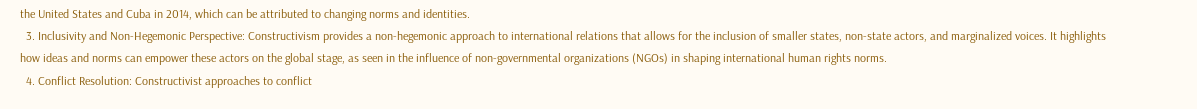the United States and Cuba in 2014, which can be attributed to changing norms and identities.
  3. Inclusivity and Non-Hegemonic Perspective: Constructivism provides a non-hegemonic approach to international relations that allows for the inclusion of smaller states, non-state actors, and marginalized voices. It highlights how ideas and norms can empower these actors on the global stage, as seen in the influence of non-governmental organizations (NGOs) in shaping international human rights norms.
  4. Conflict Resolution: Constructivist approaches to conflict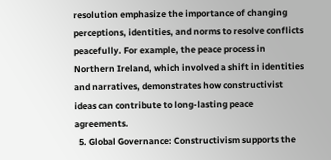resolution emphasize the importance of changing perceptions, identities, and norms to resolve conflicts peacefully. For example, the peace process in Northern Ireland, which involved a shift in identities and narratives, demonstrates how constructivist ideas can contribute to long-lasting peace agreements.
  5. Global Governance: Constructivism supports the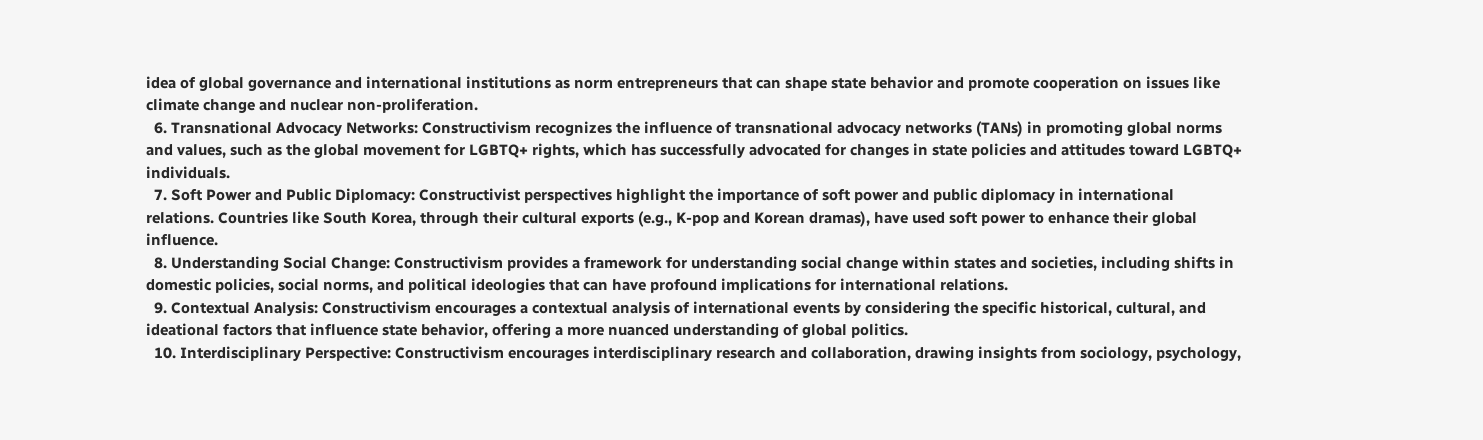idea of global governance and international institutions as norm entrepreneurs that can shape state behavior and promote cooperation on issues like climate change and nuclear non-proliferation.
  6. Transnational Advocacy Networks: Constructivism recognizes the influence of transnational advocacy networks (TANs) in promoting global norms and values, such as the global movement for LGBTQ+ rights, which has successfully advocated for changes in state policies and attitudes toward LGBTQ+ individuals.
  7. Soft Power and Public Diplomacy: Constructivist perspectives highlight the importance of soft power and public diplomacy in international relations. Countries like South Korea, through their cultural exports (e.g., K-pop and Korean dramas), have used soft power to enhance their global influence.
  8. Understanding Social Change: Constructivism provides a framework for understanding social change within states and societies, including shifts in domestic policies, social norms, and political ideologies that can have profound implications for international relations.
  9. Contextual Analysis: Constructivism encourages a contextual analysis of international events by considering the specific historical, cultural, and ideational factors that influence state behavior, offering a more nuanced understanding of global politics.
  10. Interdisciplinary Perspective: Constructivism encourages interdisciplinary research and collaboration, drawing insights from sociology, psychology,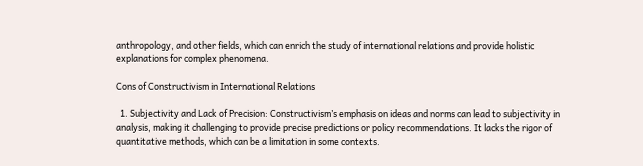anthropology, and other fields, which can enrich the study of international relations and provide holistic explanations for complex phenomena.

Cons of Constructivism in International Relations

  1. Subjectivity and Lack of Precision: Constructivism’s emphasis on ideas and norms can lead to subjectivity in analysis, making it challenging to provide precise predictions or policy recommendations. It lacks the rigor of quantitative methods, which can be a limitation in some contexts.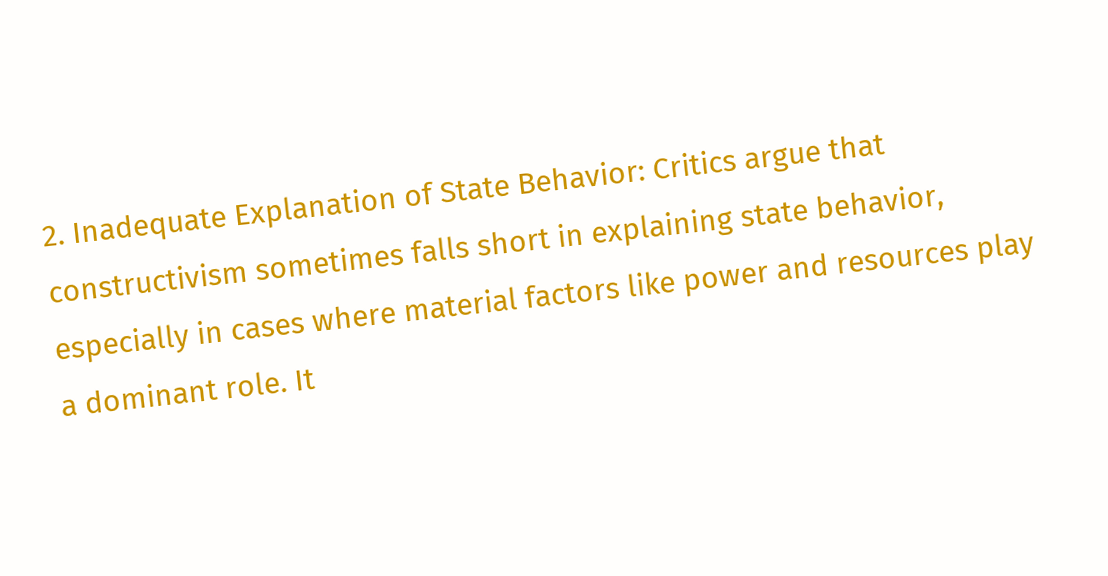2. Inadequate Explanation of State Behavior: Critics argue that constructivism sometimes falls short in explaining state behavior, especially in cases where material factors like power and resources play a dominant role. It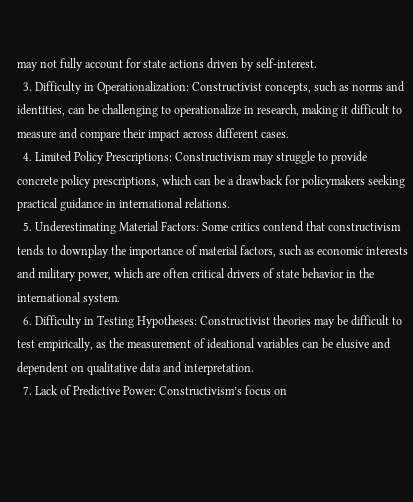may not fully account for state actions driven by self-interest.
  3. Difficulty in Operationalization: Constructivist concepts, such as norms and identities, can be challenging to operationalize in research, making it difficult to measure and compare their impact across different cases.
  4. Limited Policy Prescriptions: Constructivism may struggle to provide concrete policy prescriptions, which can be a drawback for policymakers seeking practical guidance in international relations.
  5. Underestimating Material Factors: Some critics contend that constructivism tends to downplay the importance of material factors, such as economic interests and military power, which are often critical drivers of state behavior in the international system.
  6. Difficulty in Testing Hypotheses: Constructivist theories may be difficult to test empirically, as the measurement of ideational variables can be elusive and dependent on qualitative data and interpretation.
  7. Lack of Predictive Power: Constructivism’s focus on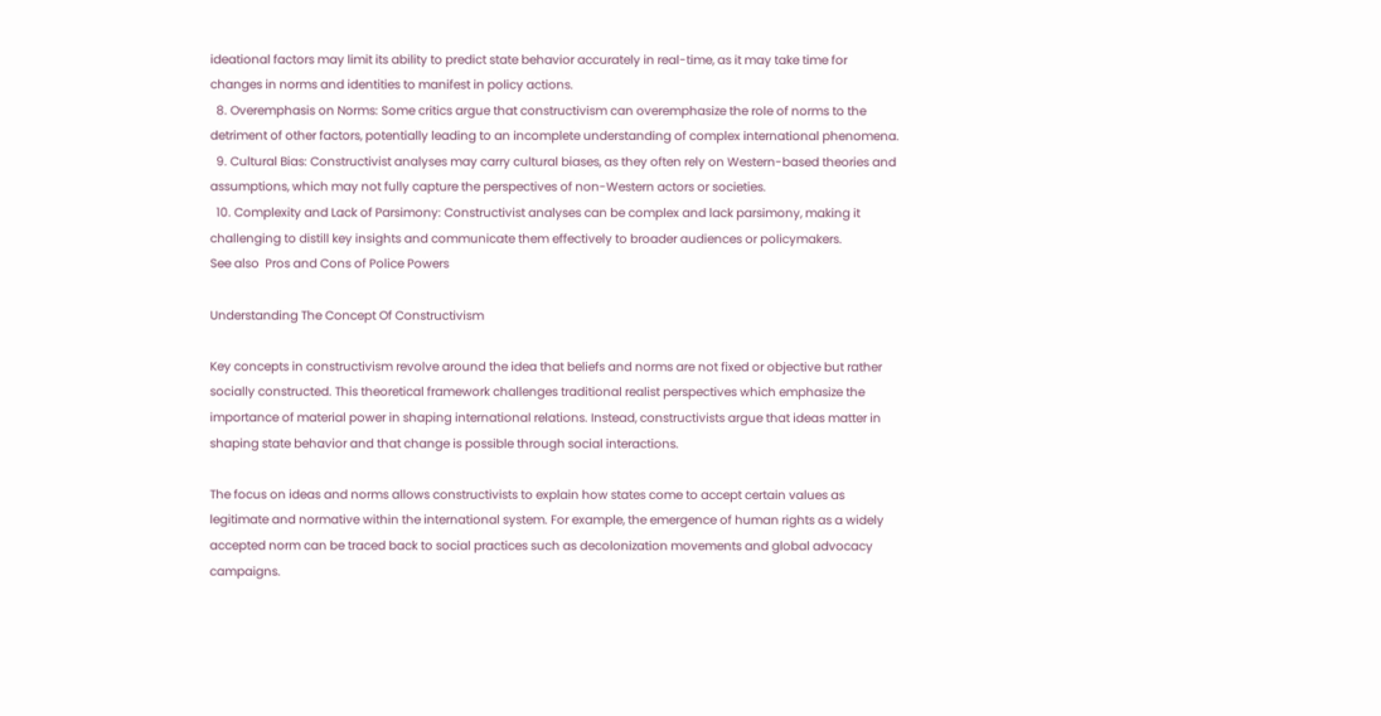ideational factors may limit its ability to predict state behavior accurately in real-time, as it may take time for changes in norms and identities to manifest in policy actions.
  8. Overemphasis on Norms: Some critics argue that constructivism can overemphasize the role of norms to the detriment of other factors, potentially leading to an incomplete understanding of complex international phenomena.
  9. Cultural Bias: Constructivist analyses may carry cultural biases, as they often rely on Western-based theories and assumptions, which may not fully capture the perspectives of non-Western actors or societies.
  10. Complexity and Lack of Parsimony: Constructivist analyses can be complex and lack parsimony, making it challenging to distill key insights and communicate them effectively to broader audiences or policymakers.
See also  Pros and Cons of Police Powers

Understanding The Concept Of Constructivism

Key concepts in constructivism revolve around the idea that beliefs and norms are not fixed or objective but rather socially constructed. This theoretical framework challenges traditional realist perspectives which emphasize the importance of material power in shaping international relations. Instead, constructivists argue that ideas matter in shaping state behavior and that change is possible through social interactions.

The focus on ideas and norms allows constructivists to explain how states come to accept certain values as legitimate and normative within the international system. For example, the emergence of human rights as a widely accepted norm can be traced back to social practices such as decolonization movements and global advocacy campaigns.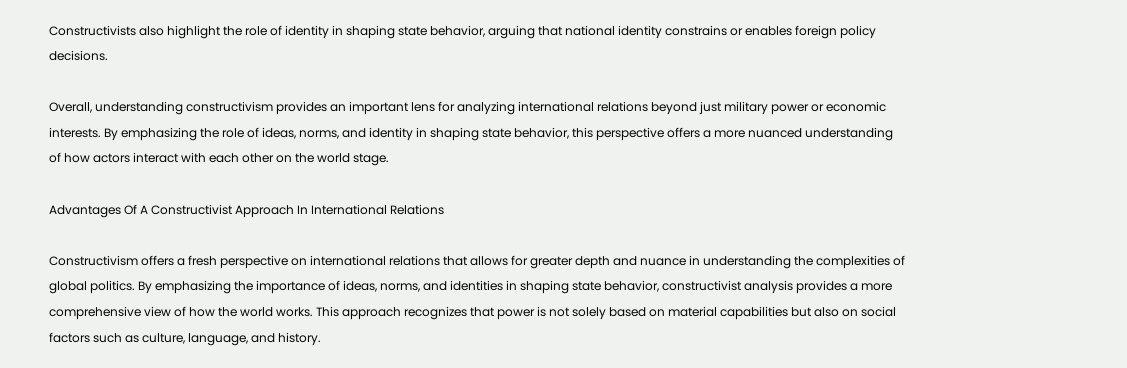Constructivists also highlight the role of identity in shaping state behavior, arguing that national identity constrains or enables foreign policy decisions.

Overall, understanding constructivism provides an important lens for analyzing international relations beyond just military power or economic interests. By emphasizing the role of ideas, norms, and identity in shaping state behavior, this perspective offers a more nuanced understanding of how actors interact with each other on the world stage.

Advantages Of A Constructivist Approach In International Relations

Constructivism offers a fresh perspective on international relations that allows for greater depth and nuance in understanding the complexities of global politics. By emphasizing the importance of ideas, norms, and identities in shaping state behavior, constructivist analysis provides a more comprehensive view of how the world works. This approach recognizes that power is not solely based on material capabilities but also on social factors such as culture, language, and history.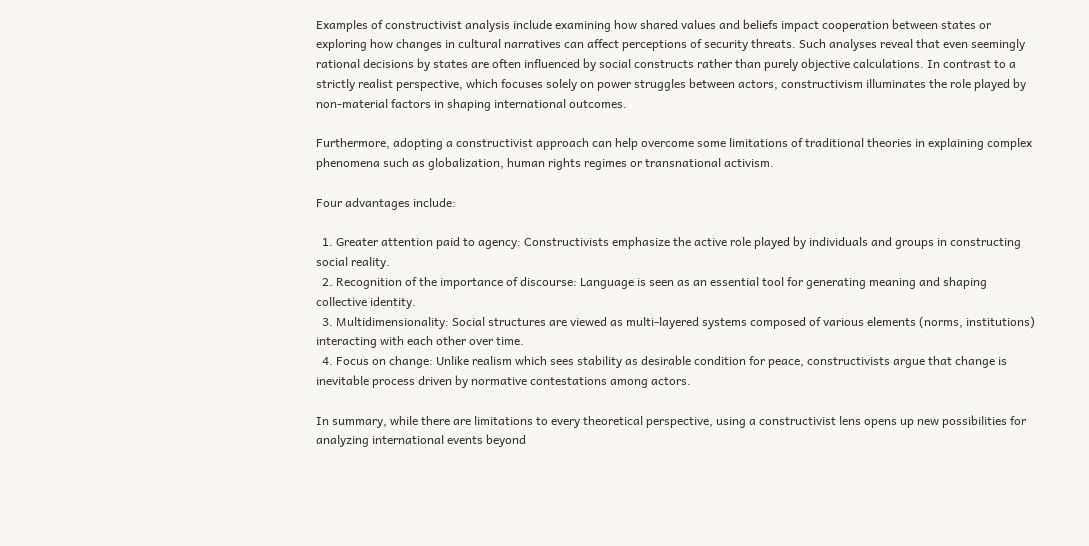Examples of constructivist analysis include examining how shared values and beliefs impact cooperation between states or exploring how changes in cultural narratives can affect perceptions of security threats. Such analyses reveal that even seemingly rational decisions by states are often influenced by social constructs rather than purely objective calculations. In contrast to a strictly realist perspective, which focuses solely on power struggles between actors, constructivism illuminates the role played by non-material factors in shaping international outcomes.

Furthermore, adopting a constructivist approach can help overcome some limitations of traditional theories in explaining complex phenomena such as globalization, human rights regimes or transnational activism.

Four advantages include:

  1. Greater attention paid to agency: Constructivists emphasize the active role played by individuals and groups in constructing social reality.
  2. Recognition of the importance of discourse: Language is seen as an essential tool for generating meaning and shaping collective identity.
  3. Multidimensionality: Social structures are viewed as multi-layered systems composed of various elements (norms, institutions) interacting with each other over time.
  4. Focus on change: Unlike realism which sees stability as desirable condition for peace, constructivists argue that change is inevitable process driven by normative contestations among actors.

In summary, while there are limitations to every theoretical perspective, using a constructivist lens opens up new possibilities for analyzing international events beyond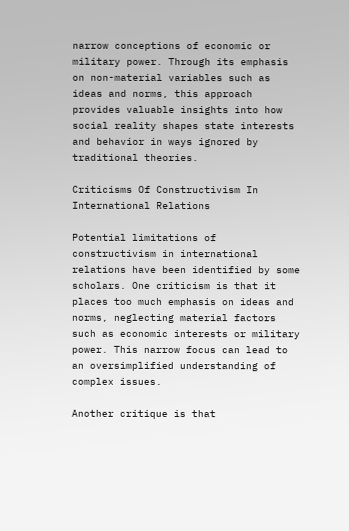narrow conceptions of economic or military power. Through its emphasis on non-material variables such as ideas and norms, this approach provides valuable insights into how social reality shapes state interests and behavior in ways ignored by traditional theories.

Criticisms Of Constructivism In International Relations

Potential limitations of constructivism in international relations have been identified by some scholars. One criticism is that it places too much emphasis on ideas and norms, neglecting material factors such as economic interests or military power. This narrow focus can lead to an oversimplified understanding of complex issues.

Another critique is that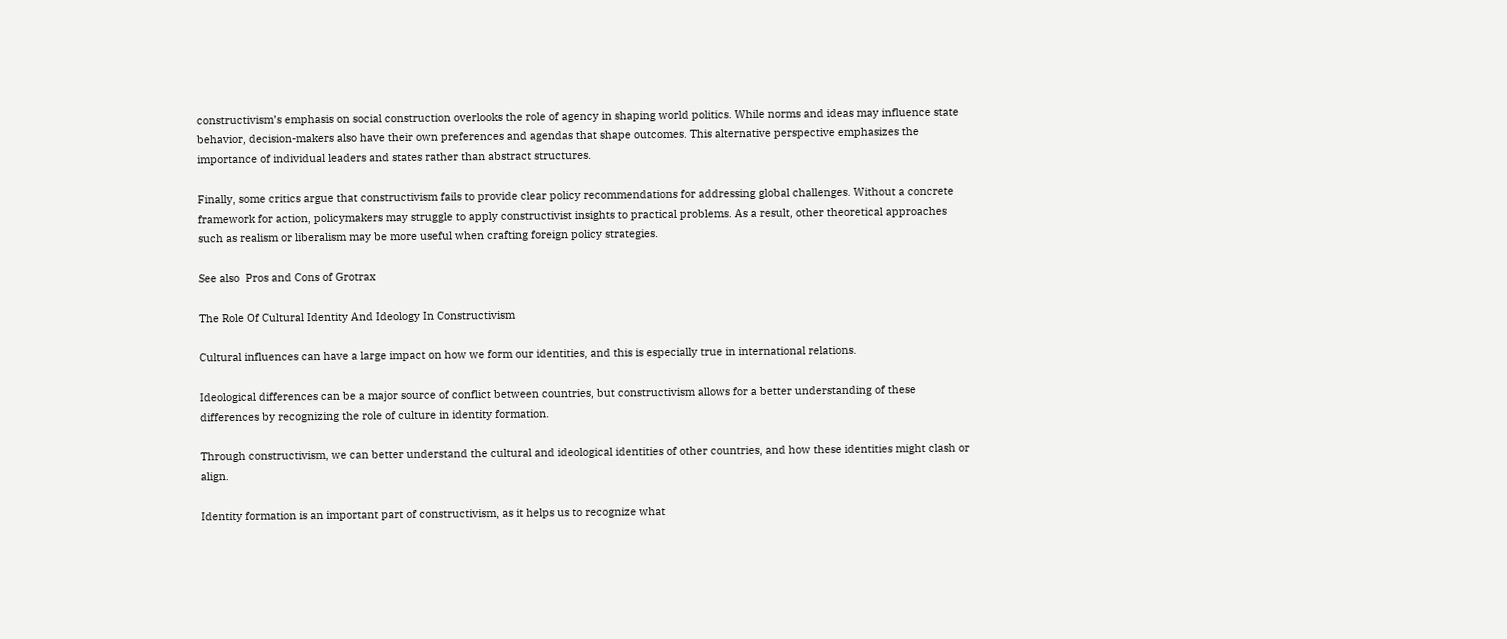constructivism’s emphasis on social construction overlooks the role of agency in shaping world politics. While norms and ideas may influence state behavior, decision-makers also have their own preferences and agendas that shape outcomes. This alternative perspective emphasizes the importance of individual leaders and states rather than abstract structures.

Finally, some critics argue that constructivism fails to provide clear policy recommendations for addressing global challenges. Without a concrete framework for action, policymakers may struggle to apply constructivist insights to practical problems. As a result, other theoretical approaches such as realism or liberalism may be more useful when crafting foreign policy strategies.

See also  Pros and Cons of Grotrax

The Role Of Cultural Identity And Ideology In Constructivism

Cultural influences can have a large impact on how we form our identities, and this is especially true in international relations.

Ideological differences can be a major source of conflict between countries, but constructivism allows for a better understanding of these differences by recognizing the role of culture in identity formation.

Through constructivism, we can better understand the cultural and ideological identities of other countries, and how these identities might clash or align.

Identity formation is an important part of constructivism, as it helps us to recognize what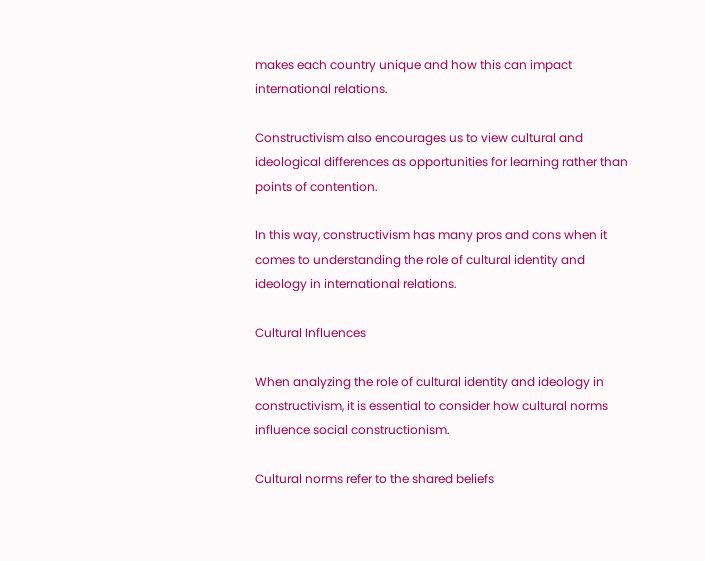makes each country unique and how this can impact international relations.

Constructivism also encourages us to view cultural and ideological differences as opportunities for learning rather than points of contention.

In this way, constructivism has many pros and cons when it comes to understanding the role of cultural identity and ideology in international relations.

Cultural Influences

When analyzing the role of cultural identity and ideology in constructivism, it is essential to consider how cultural norms influence social constructionism.

Cultural norms refer to the shared beliefs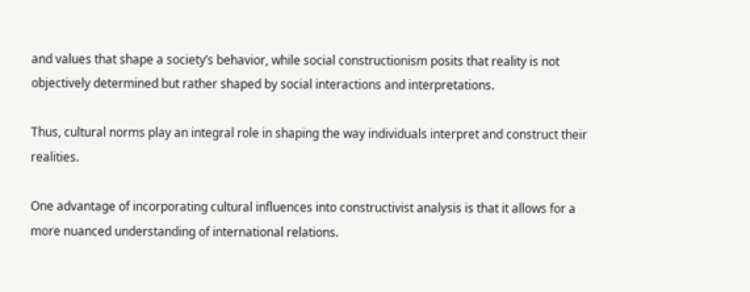and values that shape a society’s behavior, while social constructionism posits that reality is not objectively determined but rather shaped by social interactions and interpretations.

Thus, cultural norms play an integral role in shaping the way individuals interpret and construct their realities.

One advantage of incorporating cultural influences into constructivist analysis is that it allows for a more nuanced understanding of international relations.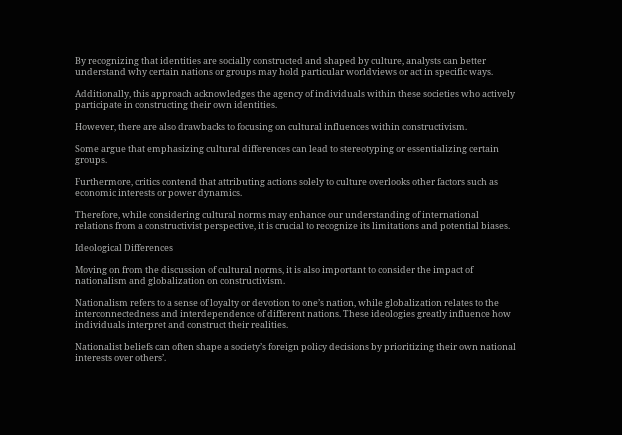By recognizing that identities are socially constructed and shaped by culture, analysts can better understand why certain nations or groups may hold particular worldviews or act in specific ways.

Additionally, this approach acknowledges the agency of individuals within these societies who actively participate in constructing their own identities.

However, there are also drawbacks to focusing on cultural influences within constructivism.

Some argue that emphasizing cultural differences can lead to stereotyping or essentializing certain groups.

Furthermore, critics contend that attributing actions solely to culture overlooks other factors such as economic interests or power dynamics.

Therefore, while considering cultural norms may enhance our understanding of international relations from a constructivist perspective, it is crucial to recognize its limitations and potential biases.

Ideological Differences

Moving on from the discussion of cultural norms, it is also important to consider the impact of nationalism and globalization on constructivism.

Nationalism refers to a sense of loyalty or devotion to one’s nation, while globalization relates to the interconnectedness and interdependence of different nations. These ideologies greatly influence how individuals interpret and construct their realities.

Nationalist beliefs can often shape a society’s foreign policy decisions by prioritizing their own national interests over others’.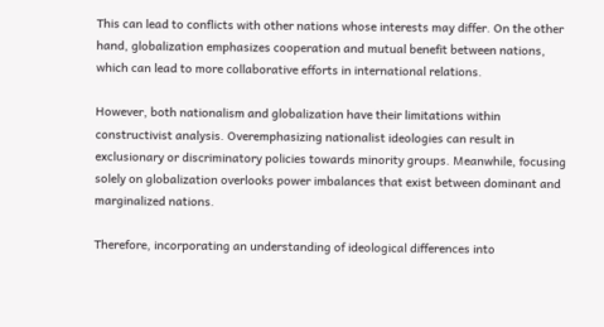This can lead to conflicts with other nations whose interests may differ. On the other hand, globalization emphasizes cooperation and mutual benefit between nations, which can lead to more collaborative efforts in international relations.

However, both nationalism and globalization have their limitations within constructivist analysis. Overemphasizing nationalist ideologies can result in exclusionary or discriminatory policies towards minority groups. Meanwhile, focusing solely on globalization overlooks power imbalances that exist between dominant and marginalized nations.

Therefore, incorporating an understanding of ideological differences into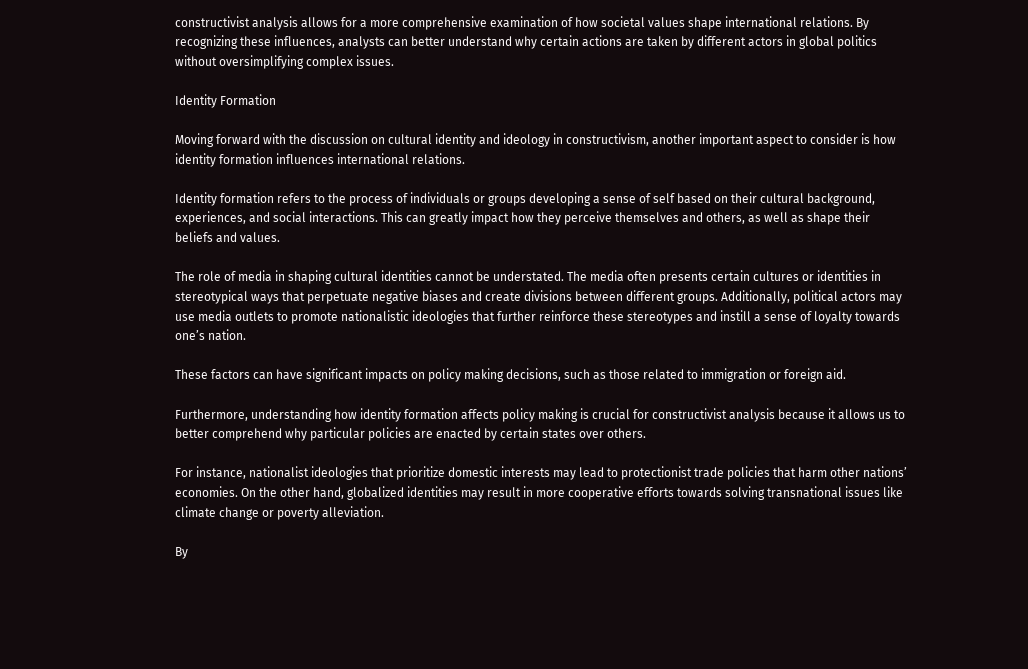constructivist analysis allows for a more comprehensive examination of how societal values shape international relations. By recognizing these influences, analysts can better understand why certain actions are taken by different actors in global politics without oversimplifying complex issues.

Identity Formation

Moving forward with the discussion on cultural identity and ideology in constructivism, another important aspect to consider is how identity formation influences international relations.

Identity formation refers to the process of individuals or groups developing a sense of self based on their cultural background, experiences, and social interactions. This can greatly impact how they perceive themselves and others, as well as shape their beliefs and values.

The role of media in shaping cultural identities cannot be understated. The media often presents certain cultures or identities in stereotypical ways that perpetuate negative biases and create divisions between different groups. Additionally, political actors may use media outlets to promote nationalistic ideologies that further reinforce these stereotypes and instill a sense of loyalty towards one’s nation.

These factors can have significant impacts on policy making decisions, such as those related to immigration or foreign aid.

Furthermore, understanding how identity formation affects policy making is crucial for constructivist analysis because it allows us to better comprehend why particular policies are enacted by certain states over others.

For instance, nationalist ideologies that prioritize domestic interests may lead to protectionist trade policies that harm other nations’ economies. On the other hand, globalized identities may result in more cooperative efforts towards solving transnational issues like climate change or poverty alleviation.

By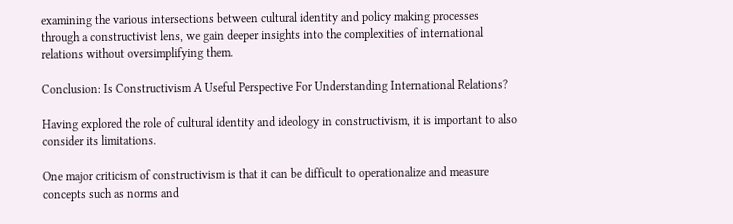examining the various intersections between cultural identity and policy making processes through a constructivist lens, we gain deeper insights into the complexities of international relations without oversimplifying them.

Conclusion: Is Constructivism A Useful Perspective For Understanding International Relations?

Having explored the role of cultural identity and ideology in constructivism, it is important to also consider its limitations.

One major criticism of constructivism is that it can be difficult to operationalize and measure concepts such as norms and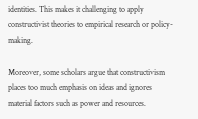identities. This makes it challenging to apply constructivist theories to empirical research or policy-making.

Moreover, some scholars argue that constructivism places too much emphasis on ideas and ignores material factors such as power and resources.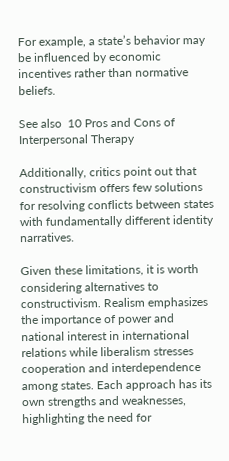For example, a state’s behavior may be influenced by economic incentives rather than normative beliefs.

See also  10 Pros and Cons of Interpersonal Therapy

Additionally, critics point out that constructivism offers few solutions for resolving conflicts between states with fundamentally different identity narratives.

Given these limitations, it is worth considering alternatives to constructivism. Realism emphasizes the importance of power and national interest in international relations while liberalism stresses cooperation and interdependence among states. Each approach has its own strengths and weaknesses, highlighting the need for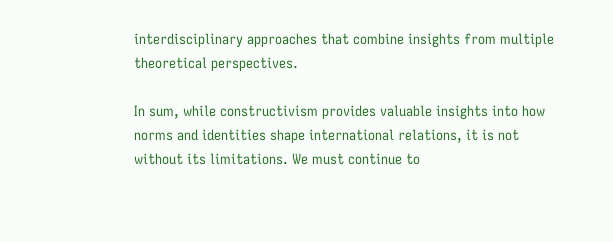interdisciplinary approaches that combine insights from multiple theoretical perspectives.

In sum, while constructivism provides valuable insights into how norms and identities shape international relations, it is not without its limitations. We must continue to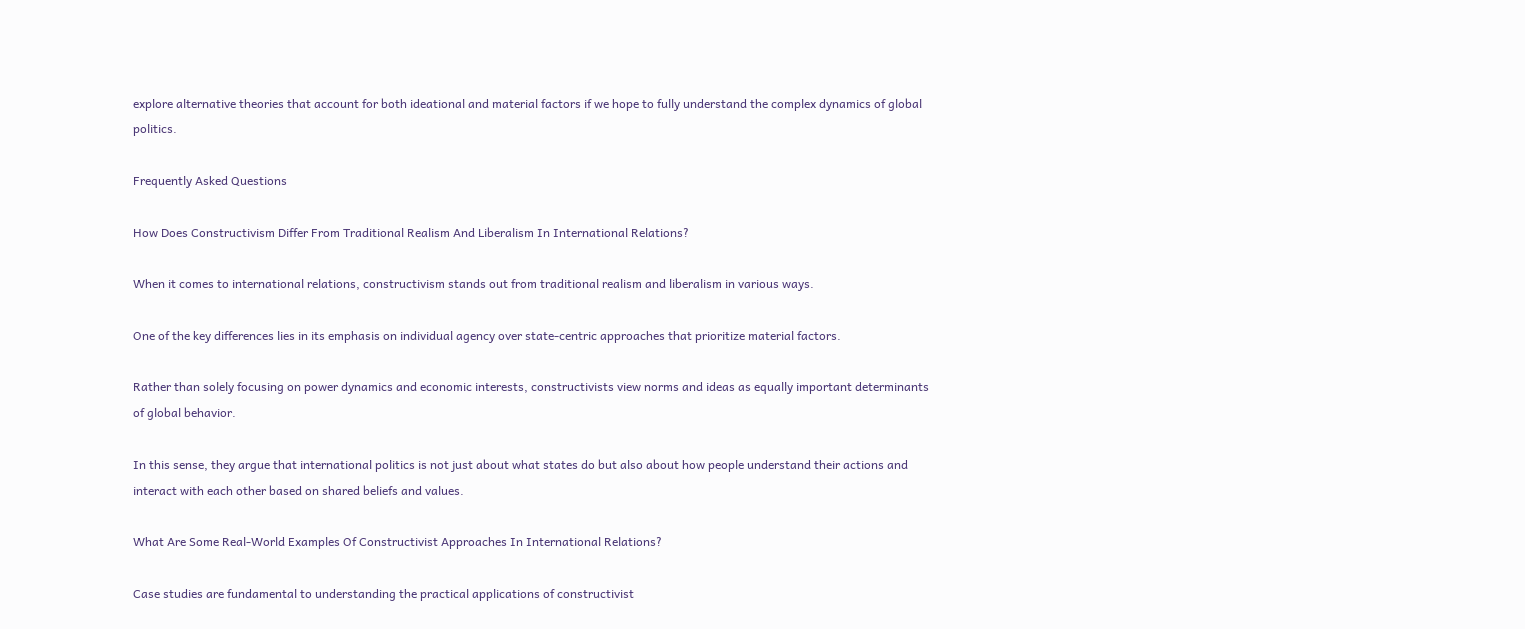explore alternative theories that account for both ideational and material factors if we hope to fully understand the complex dynamics of global politics.

Frequently Asked Questions

How Does Constructivism Differ From Traditional Realism And Liberalism In International Relations?

When it comes to international relations, constructivism stands out from traditional realism and liberalism in various ways.

One of the key differences lies in its emphasis on individual agency over state-centric approaches that prioritize material factors.

Rather than solely focusing on power dynamics and economic interests, constructivists view norms and ideas as equally important determinants of global behavior.

In this sense, they argue that international politics is not just about what states do but also about how people understand their actions and interact with each other based on shared beliefs and values.

What Are Some Real-World Examples Of Constructivist Approaches In International Relations?

Case studies are fundamental to understanding the practical applications of constructivist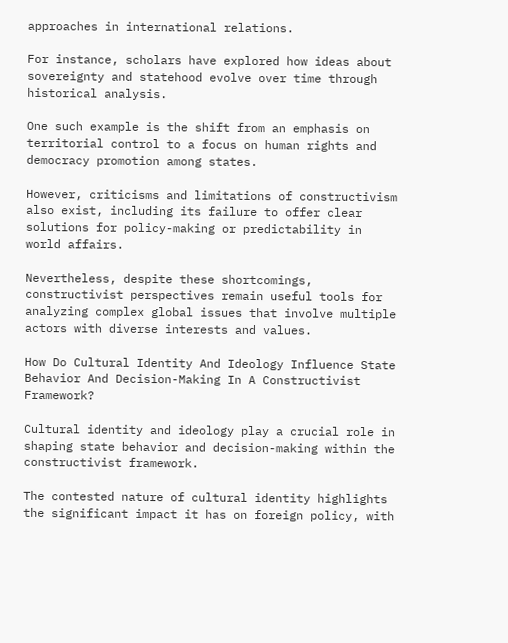approaches in international relations.

For instance, scholars have explored how ideas about sovereignty and statehood evolve over time through historical analysis.

One such example is the shift from an emphasis on territorial control to a focus on human rights and democracy promotion among states.

However, criticisms and limitations of constructivism also exist, including its failure to offer clear solutions for policy-making or predictability in world affairs.

Nevertheless, despite these shortcomings, constructivist perspectives remain useful tools for analyzing complex global issues that involve multiple actors with diverse interests and values.

How Do Cultural Identity And Ideology Influence State Behavior And Decision-Making In A Constructivist Framework?

Cultural identity and ideology play a crucial role in shaping state behavior and decision-making within the constructivist framework.

The contested nature of cultural identity highlights the significant impact it has on foreign policy, with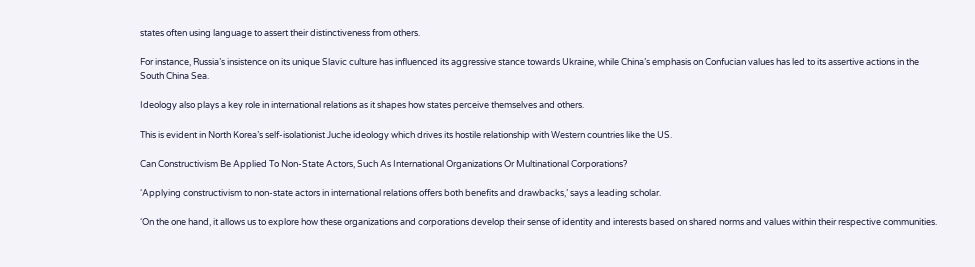states often using language to assert their distinctiveness from others.

For instance, Russia’s insistence on its unique Slavic culture has influenced its aggressive stance towards Ukraine, while China’s emphasis on Confucian values has led to its assertive actions in the South China Sea.

Ideology also plays a key role in international relations as it shapes how states perceive themselves and others.

This is evident in North Korea’s self-isolationist Juche ideology which drives its hostile relationship with Western countries like the US.

Can Constructivism Be Applied To Non-State Actors, Such As International Organizations Or Multinational Corporations?

‘Applying constructivism to non-state actors in international relations offers both benefits and drawbacks,’ says a leading scholar.

‘On the one hand, it allows us to explore how these organizations and corporations develop their sense of identity and interests based on shared norms and values within their respective communities.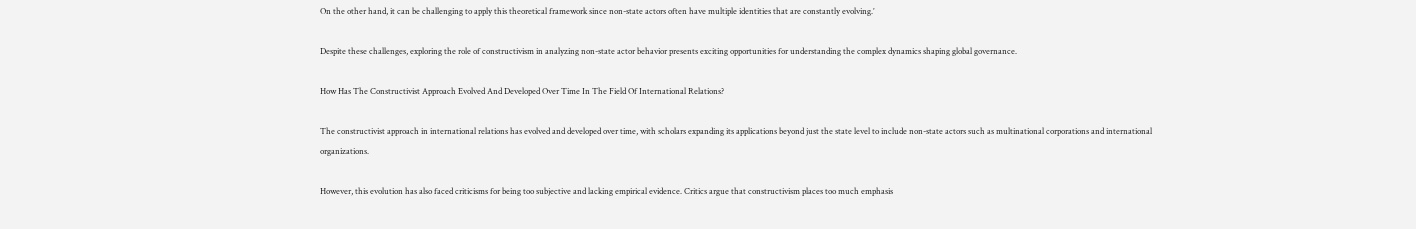On the other hand, it can be challenging to apply this theoretical framework since non-state actors often have multiple identities that are constantly evolving.’

Despite these challenges, exploring the role of constructivism in analyzing non-state actor behavior presents exciting opportunities for understanding the complex dynamics shaping global governance.

How Has The Constructivist Approach Evolved And Developed Over Time In The Field Of International Relations?

The constructivist approach in international relations has evolved and developed over time, with scholars expanding its applications beyond just the state level to include non-state actors such as multinational corporations and international organizations.

However, this evolution has also faced criticisms for being too subjective and lacking empirical evidence. Critics argue that constructivism places too much emphasis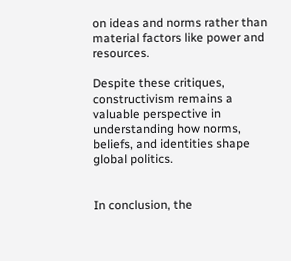on ideas and norms rather than material factors like power and resources.

Despite these critiques, constructivism remains a valuable perspective in understanding how norms, beliefs, and identities shape global politics.


In conclusion, the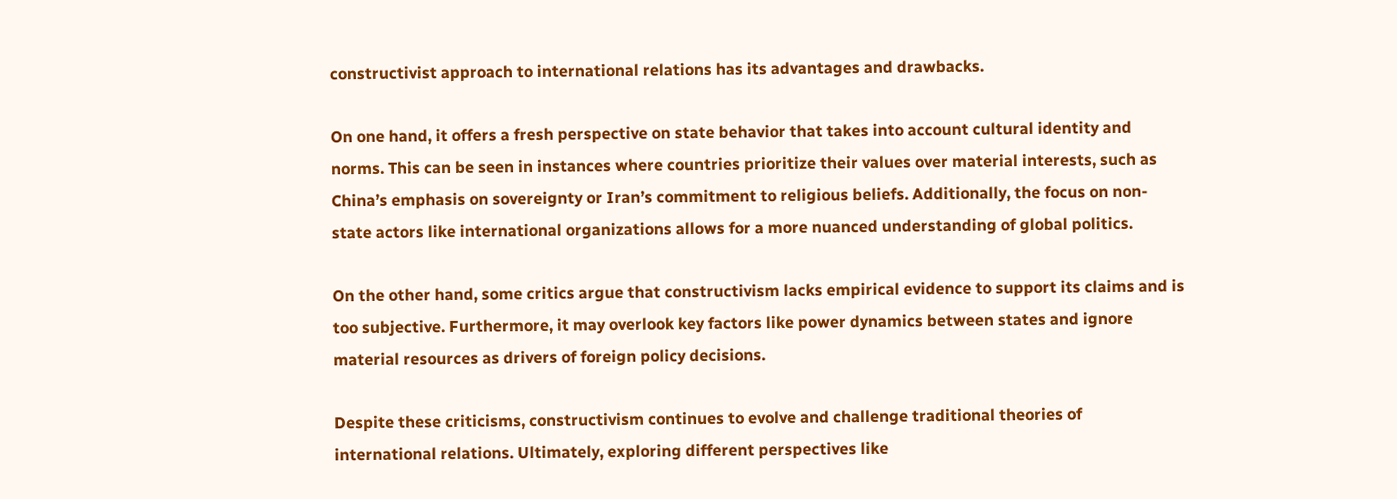constructivist approach to international relations has its advantages and drawbacks.

On one hand, it offers a fresh perspective on state behavior that takes into account cultural identity and norms. This can be seen in instances where countries prioritize their values over material interests, such as China’s emphasis on sovereignty or Iran’s commitment to religious beliefs. Additionally, the focus on non-state actors like international organizations allows for a more nuanced understanding of global politics.

On the other hand, some critics argue that constructivism lacks empirical evidence to support its claims and is too subjective. Furthermore, it may overlook key factors like power dynamics between states and ignore material resources as drivers of foreign policy decisions.

Despite these criticisms, constructivism continues to evolve and challenge traditional theories of international relations. Ultimately, exploring different perspectives like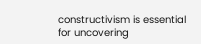constructivism is essential for uncovering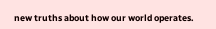new truths about how our world operates.